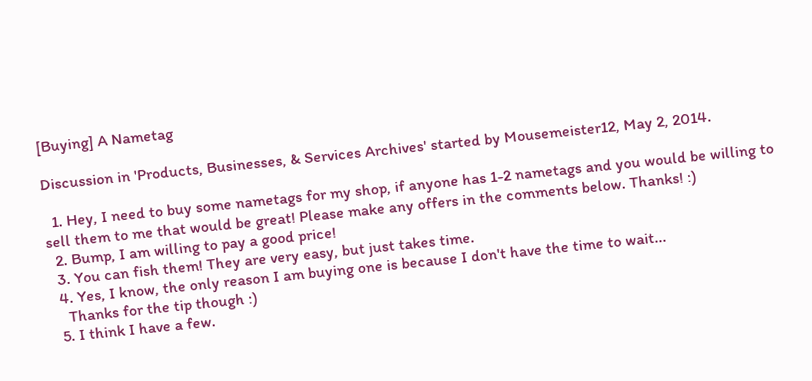[Buying] A Nametag

Discussion in 'Products, Businesses, & Services Archives' started by Mousemeister12, May 2, 2014.

  1. Hey, I need to buy some nametags for my shop, if anyone has 1-2 nametags and you would be willing to sell them to me that would be great! Please make any offers in the comments below. Thanks! :)
  2. Bump, I am willing to pay a good price!
  3. You can fish them! They are very easy, but just takes time.
  4. Yes, I know, the only reason I am buying one is because I don't have the time to wait...
    Thanks for the tip though :)
  5. I think I have a few.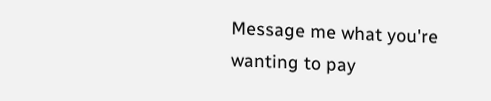Message me what you're wanting to pay